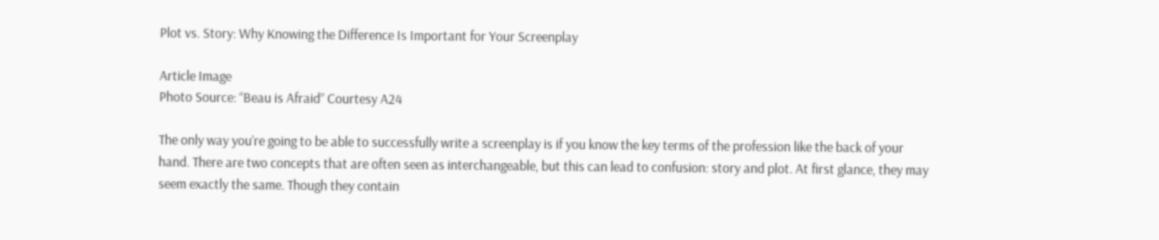Plot vs. Story: Why Knowing the Difference Is Important for Your Screenplay

Article Image
Photo Source: “Beau is Afraid” Courtesy A24

The only way you’re going to be able to successfully write a screenplay is if you know the key terms of the profession like the back of your hand. There are two concepts that are often seen as interchangeable, but this can lead to confusion: story and plot. At first glance, they may seem exactly the same. Though they contain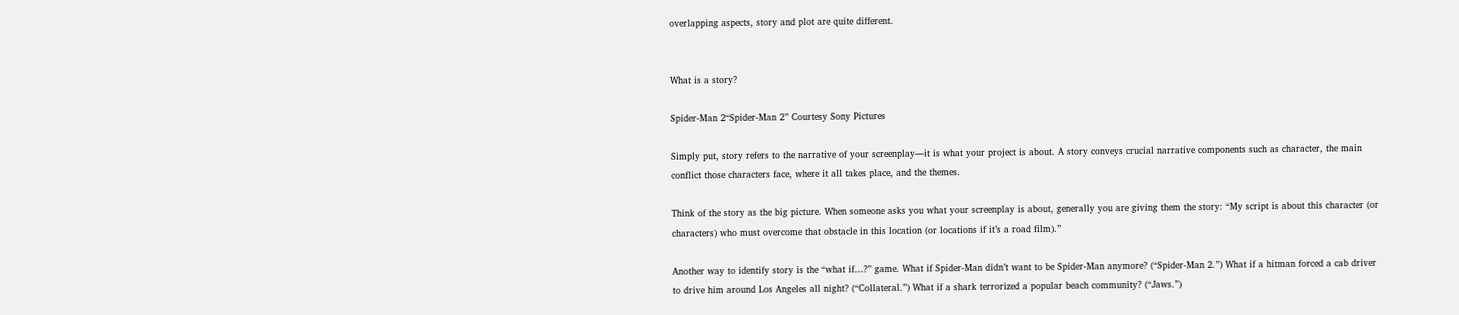overlapping aspects, story and plot are quite different.


What is a story?

Spider-Man 2“Spider-Man 2” Courtesy Sony Pictures

Simply put, story refers to the narrative of your screenplay—it is what your project is about. A story conveys crucial narrative components such as character, the main conflict those characters face, where it all takes place, and the themes.

Think of the story as the big picture. When someone asks you what your screenplay is about, generally you are giving them the story: “My script is about this character (or characters) who must overcome that obstacle in this location (or locations if it’s a road film).”

Another way to identify story is the “what if…?” game. What if Spider-Man didn’t want to be Spider-Man anymore? (“Spider-Man 2.”) What if a hitman forced a cab driver to drive him around Los Angeles all night? (“Collateral.”) What if a shark terrorized a popular beach community? (“Jaws.”)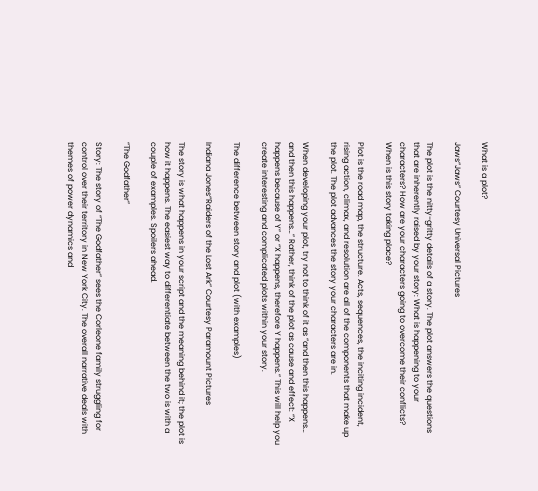What is a plot?

Jaws“Jaws” Courtesy Universal Pictures

The plot is the nitty-gritty details of a story. The plot answers the questions that are inherently raised by your story: What is happening to your characters? How are your characters going to overcome their conflicts? When is this story taking place?

Plot is the road map, the structure. Acts, sequences, the inciting incident, rising action, climax, and resolution are all of the components that make up the plot. The plot advances the story your characters are in.

When developing your plot, try not to think of it as “and then this happens… and then this happens…” Rather, think of the plot as cause and effect: “X happens because of Y” or “X happens, therefore Y happens.” This will help you create interesting and complicated plots within your story.

The difference between story and plot (with examples)

Indiana Jones“Raiders of the Lost Ark” Courtesy Paramount Pictures

The story is what happens in your script and the meaning behind it; the plot is how it happens. The easiest way to differentiate between the two is with a couple of examples. Spoilers ahead.

“The Godfather”

Story: The story of “The Godfather” sees the Corleone family struggling for control over their territory in New York City. The overall narrative deals with themes of power dynamics and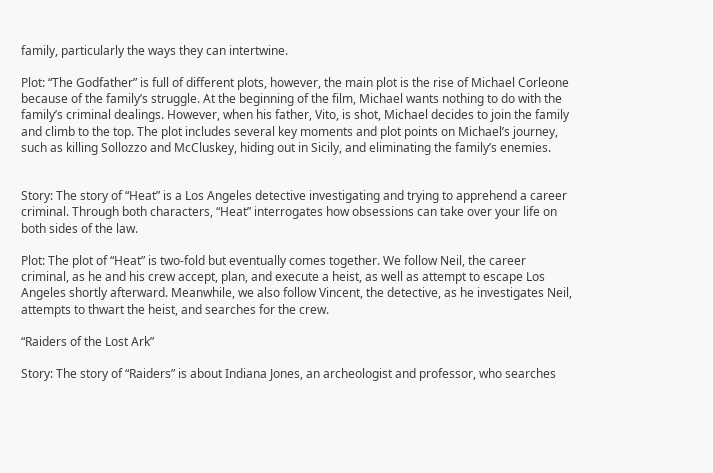family, particularly the ways they can intertwine.

Plot: “The Godfather” is full of different plots, however, the main plot is the rise of Michael Corleone because of the family’s struggle. At the beginning of the film, Michael wants nothing to do with the family’s criminal dealings. However, when his father, Vito, is shot, Michael decides to join the family and climb to the top. The plot includes several key moments and plot points on Michael’s journey, such as killing Sollozzo and McCluskey, hiding out in Sicily, and eliminating the family’s enemies.


Story: The story of “Heat” is a Los Angeles detective investigating and trying to apprehend a career criminal. Through both characters, “Heat” interrogates how obsessions can take over your life on both sides of the law.

Plot: The plot of “Heat” is two-fold but eventually comes together. We follow Neil, the career criminal, as he and his crew accept, plan, and execute a heist, as well as attempt to escape Los Angeles shortly afterward. Meanwhile, we also follow Vincent, the detective, as he investigates Neil, attempts to thwart the heist, and searches for the crew.

“Raiders of the Lost Ark”

Story: The story of “Raiders” is about Indiana Jones, an archeologist and professor, who searches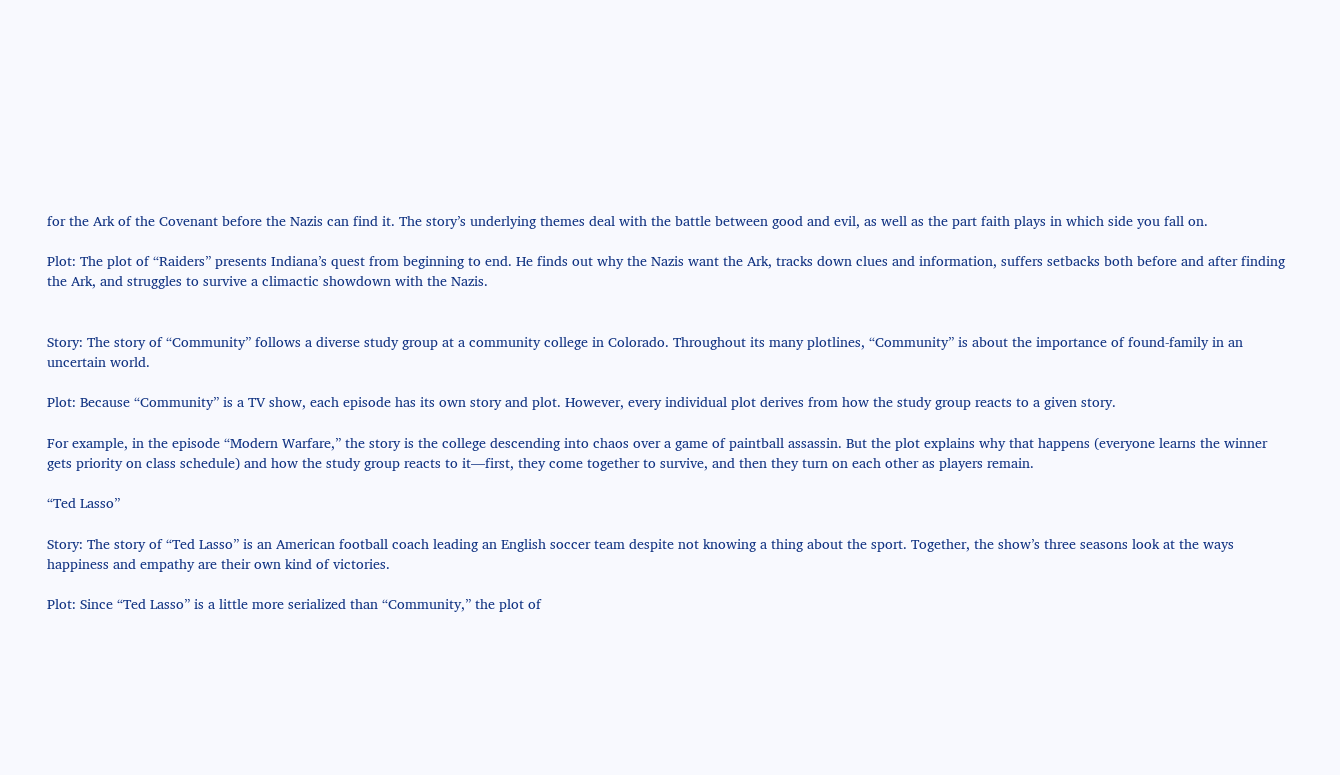for the Ark of the Covenant before the Nazis can find it. The story’s underlying themes deal with the battle between good and evil, as well as the part faith plays in which side you fall on.

Plot: The plot of “Raiders” presents Indiana’s quest from beginning to end. He finds out why the Nazis want the Ark, tracks down clues and information, suffers setbacks both before and after finding the Ark, and struggles to survive a climactic showdown with the Nazis.


Story: The story of “Community” follows a diverse study group at a community college in Colorado. Throughout its many plotlines, “Community” is about the importance of found-family in an uncertain world.

Plot: Because “Community” is a TV show, each episode has its own story and plot. However, every individual plot derives from how the study group reacts to a given story.

For example, in the episode “Modern Warfare,” the story is the college descending into chaos over a game of paintball assassin. But the plot explains why that happens (everyone learns the winner gets priority on class schedule) and how the study group reacts to it—first, they come together to survive, and then they turn on each other as players remain.

“Ted Lasso”

Story: The story of “Ted Lasso” is an American football coach leading an English soccer team despite not knowing a thing about the sport. Together, the show’s three seasons look at the ways happiness and empathy are their own kind of victories.

Plot: Since “Ted Lasso” is a little more serialized than “Community,” the plot of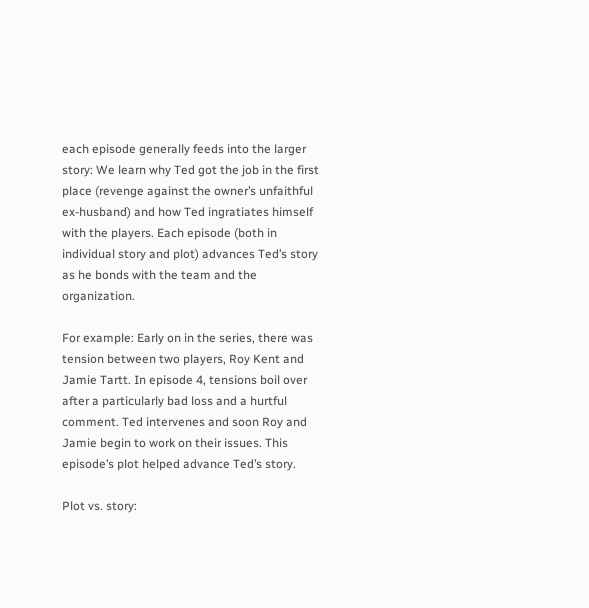each episode generally feeds into the larger story: We learn why Ted got the job in the first place (revenge against the owner’s unfaithful ex-husband) and how Ted ingratiates himself with the players. Each episode (both in individual story and plot) advances Ted’s story as he bonds with the team and the organization.

For example: Early on in the series, there was tension between two players, Roy Kent and Jamie Tartt. In episode 4, tensions boil over after a particularly bad loss and a hurtful comment. Ted intervenes and soon Roy and Jamie begin to work on their issues. This episode’s plot helped advance Ted’s story.

Plot vs. story: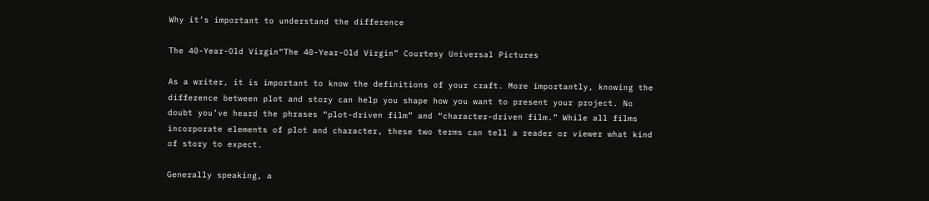Why it’s important to understand the difference

The 40-Year-Old Virgin“The 40-Year-Old Virgin” Courtesy Universal Pictures

As a writer, it is important to know the definitions of your craft. More importantly, knowing the difference between plot and story can help you shape how you want to present your project. No doubt you’ve heard the phrases “plot-driven film” and “character-driven film.” While all films incorporate elements of plot and character, these two terms can tell a reader or viewer what kind of story to expect.

Generally speaking, a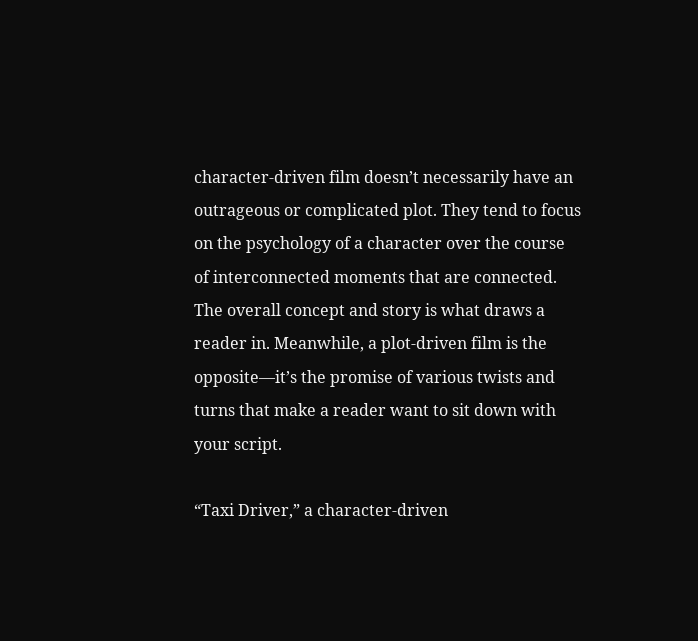character-driven film doesn’t necessarily have an outrageous or complicated plot. They tend to focus on the psychology of a character over the course of interconnected moments that are connected. The overall concept and story is what draws a reader in. Meanwhile, a plot-driven film is the opposite—it’s the promise of various twists and turns that make a reader want to sit down with your script.

“Taxi Driver,” a character-driven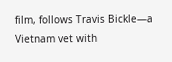film, follows Travis Bickle—a Vietnam vet with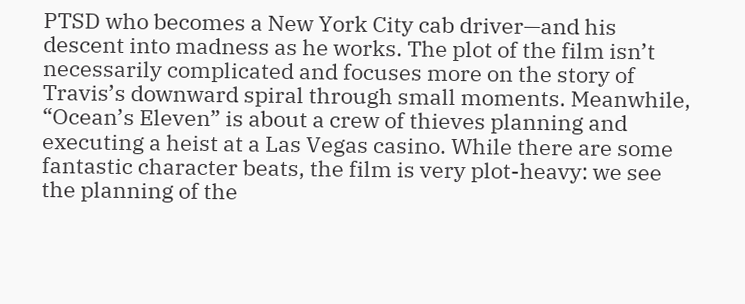PTSD who becomes a New York City cab driver—and his descent into madness as he works. The plot of the film isn’t necessarily complicated and focuses more on the story of Travis’s downward spiral through small moments. Meanwhile, “Ocean’s Eleven” is about a crew of thieves planning and executing a heist at a Las Vegas casino. While there are some fantastic character beats, the film is very plot-heavy: we see the planning of the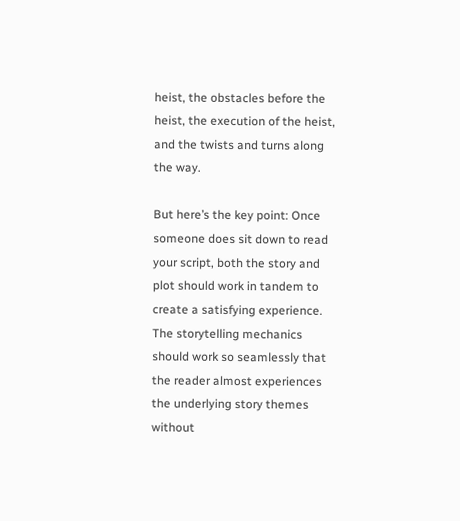heist, the obstacles before the heist, the execution of the heist, and the twists and turns along the way.

But here’s the key point: Once someone does sit down to read your script, both the story and plot should work in tandem to create a satisfying experience. The storytelling mechanics should work so seamlessly that the reader almost experiences the underlying story themes without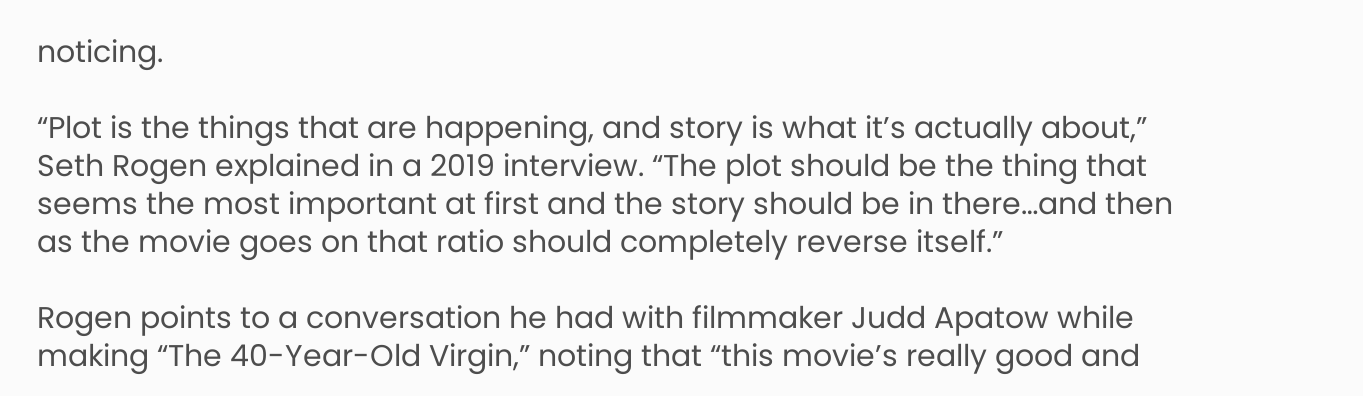noticing.

“Plot is the things that are happening, and story is what it’s actually about,” Seth Rogen explained in a 2019 interview. “The plot should be the thing that seems the most important at first and the story should be in there…and then as the movie goes on that ratio should completely reverse itself.”

Rogen points to a conversation he had with filmmaker Judd Apatow while making “The 40-Year-Old Virgin,” noting that “this movie’s really good and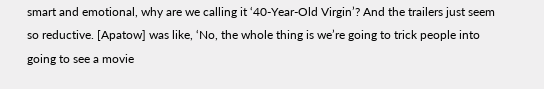smart and emotional, why are we calling it ‘40-Year-Old Virgin’? And the trailers just seem so reductive. [Apatow] was like, ‘No, the whole thing is we’re going to trick people into going to see a movie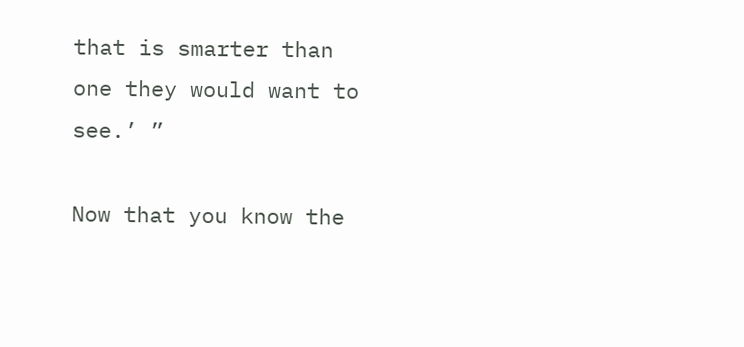that is smarter than one they would want to see.’ ”

Now that you know the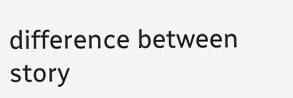difference between story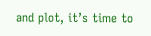and plot, it’s time to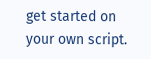get started on your own script.